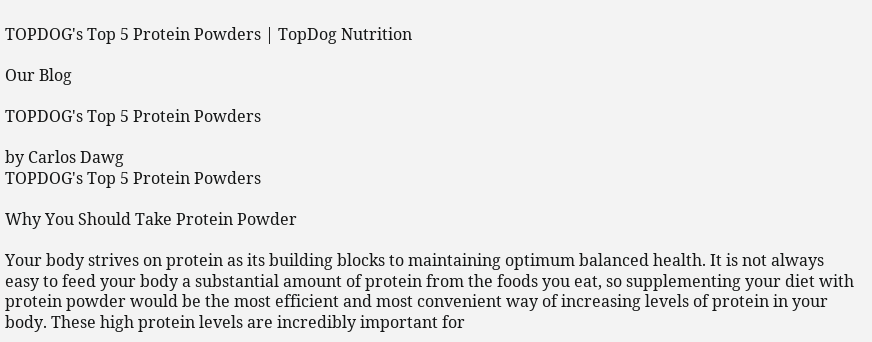TOPDOG's Top 5 Protein Powders | TopDog Nutrition

Our Blog

TOPDOG's Top 5 Protein Powders

by Carlos Dawg
TOPDOG's Top 5 Protein Powders

Why You Should Take Protein Powder

Your body strives on protein as its building blocks to maintaining optimum balanced health. It is not always easy to feed your body a substantial amount of protein from the foods you eat, so supplementing your diet with protein powder would be the most efficient and most convenient way of increasing levels of protein in your body. These high protein levels are incredibly important for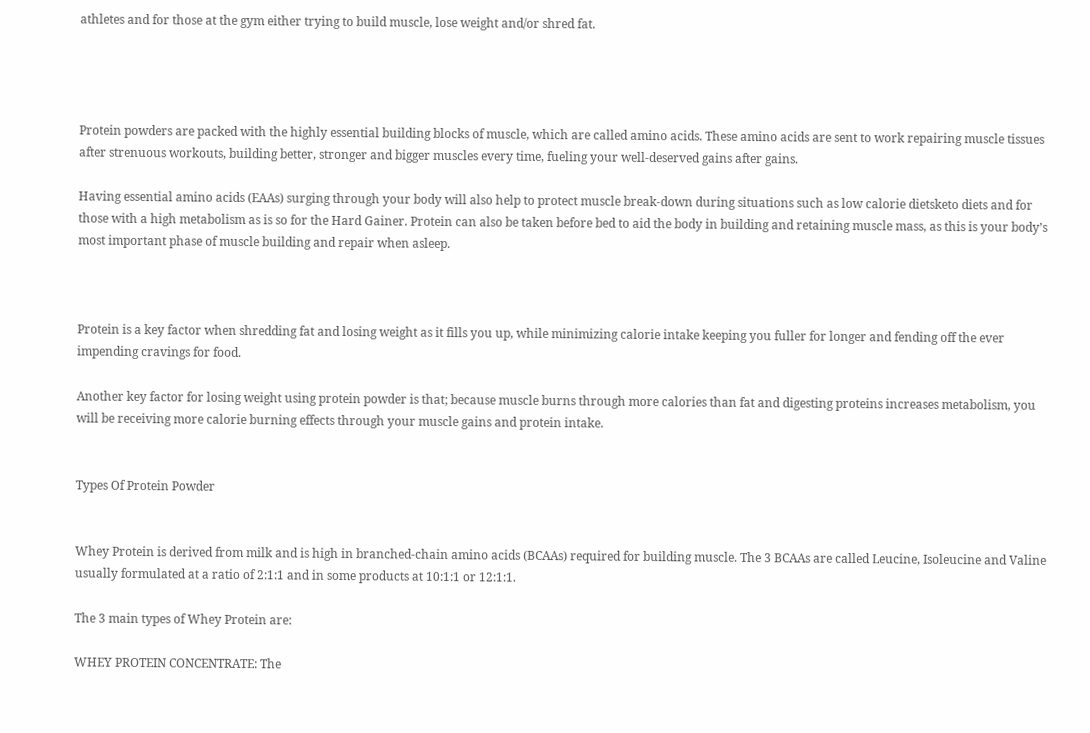athletes and for those at the gym either trying to build muscle, lose weight and/or shred fat.




Protein powders are packed with the highly essential building blocks of muscle, which are called amino acids. These amino acids are sent to work repairing muscle tissues after strenuous workouts, building better, stronger and bigger muscles every time, fueling your well-deserved gains after gains.

Having essential amino acids (EAAs) surging through your body will also help to protect muscle break-down during situations such as low calorie dietsketo diets and for those with a high metabolism as is so for the Hard Gainer. Protein can also be taken before bed to aid the body in building and retaining muscle mass, as this is your body’s most important phase of muscle building and repair when asleep.



Protein is a key factor when shredding fat and losing weight as it fills you up, while minimizing calorie intake keeping you fuller for longer and fending off the ever impending cravings for food.

Another key factor for losing weight using protein powder is that; because muscle burns through more calories than fat and digesting proteins increases metabolism, you will be receiving more calorie burning effects through your muscle gains and protein intake.


Types Of Protein Powder


Whey Protein is derived from milk and is high in branched-chain amino acids (BCAAs) required for building muscle. The 3 BCAAs are called Leucine, Isoleucine and Valine usually formulated at a ratio of 2:1:1 and in some products at 10:1:1 or 12:1:1.

The 3 main types of Whey Protein are:

WHEY PROTEIN CONCENTRATE: The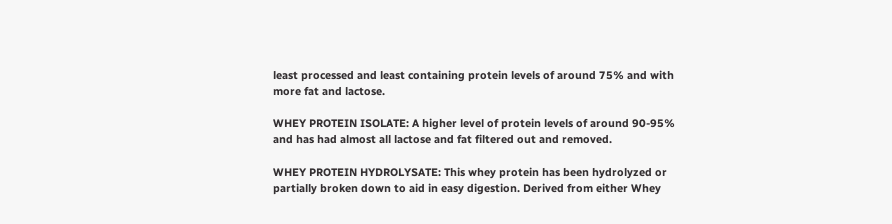least processed and least containing protein levels of around 75% and with more fat and lactose.

WHEY PROTEIN ISOLATE: A higher level of protein levels of around 90-95% and has had almost all lactose and fat filtered out and removed.

WHEY PROTEIN HYDROLYSATE: This whey protein has been hydrolyzed or partially broken down to aid in easy digestion. Derived from either Whey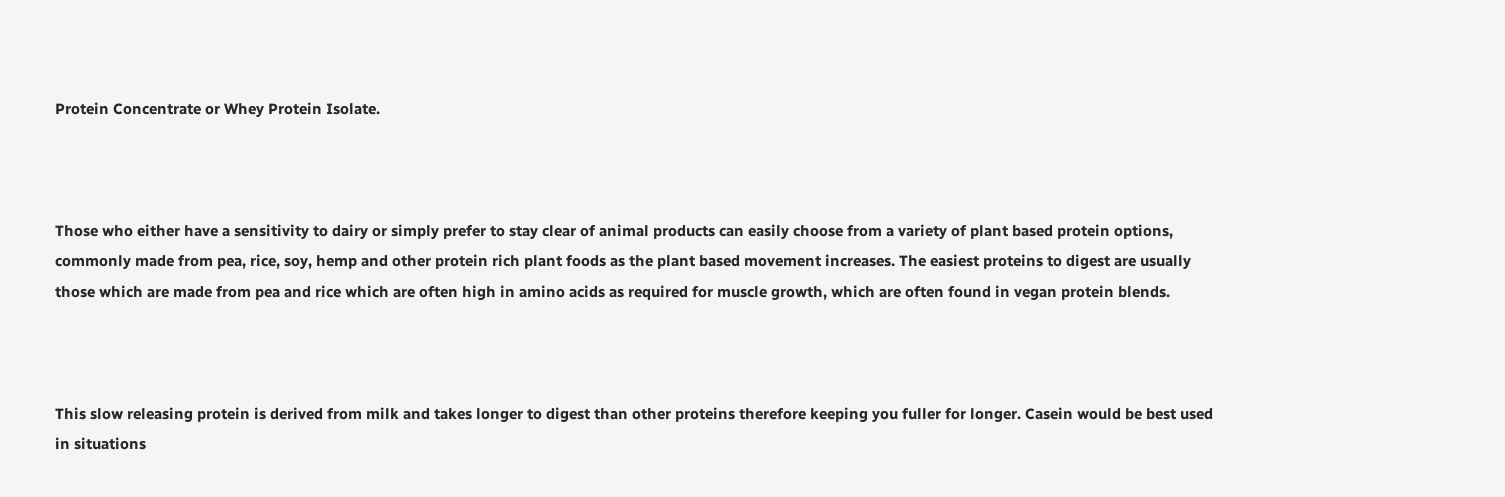Protein Concentrate or Whey Protein Isolate.



Those who either have a sensitivity to dairy or simply prefer to stay clear of animal products can easily choose from a variety of plant based protein options, commonly made from pea, rice, soy, hemp and other protein rich plant foods as the plant based movement increases. The easiest proteins to digest are usually those which are made from pea and rice which are often high in amino acids as required for muscle growth, which are often found in vegan protein blends.



This slow releasing protein is derived from milk and takes longer to digest than other proteins therefore keeping you fuller for longer. Casein would be best used in situations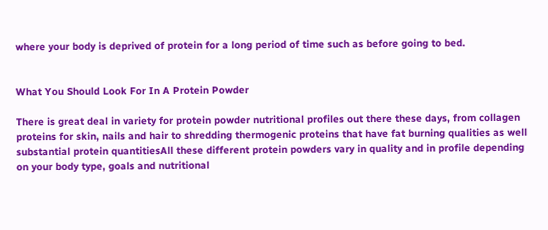where your body is deprived of protein for a long period of time such as before going to bed.


What You Should Look For In A Protein Powder

There is great deal in variety for protein powder nutritional profiles out there these days, from collagen proteins for skin, nails and hair to shredding thermogenic proteins that have fat burning qualities as well substantial protein quantitiesAll these different protein powders vary in quality and in profile depending on your body type, goals and nutritional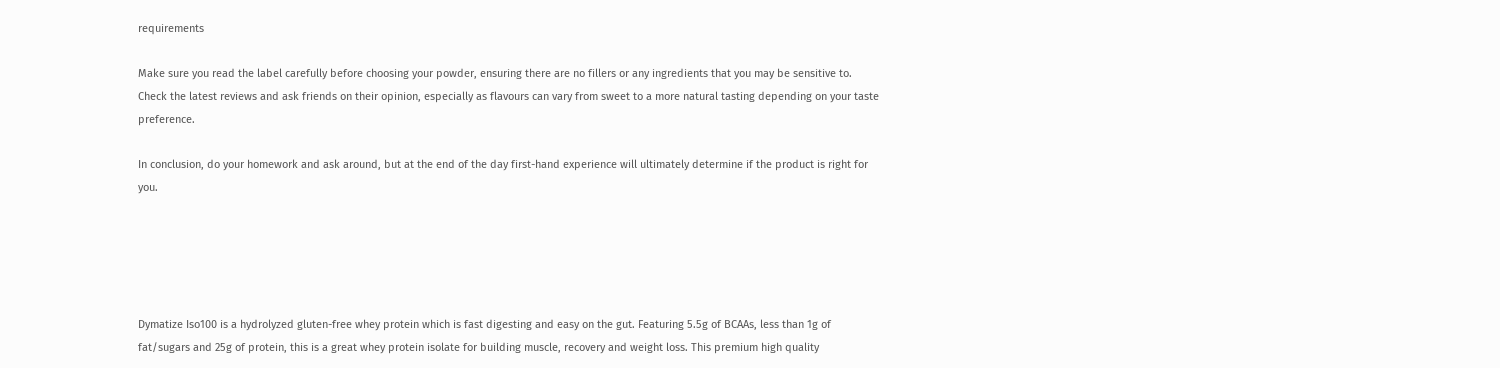requirements

Make sure you read the label carefully before choosing your powder, ensuring there are no fillers or any ingredients that you may be sensitive to. Check the latest reviews and ask friends on their opinion, especially as flavours can vary from sweet to a more natural tasting depending on your taste preference.

In conclusion, do your homework and ask around, but at the end of the day first-hand experience will ultimately determine if the product is right for you.





Dymatize Iso100 is a hydrolyzed gluten-free whey protein which is fast digesting and easy on the gut. Featuring 5.5g of BCAAs, less than 1g of fat/sugars and 25g of protein, this is a great whey protein isolate for building muscle, recovery and weight loss. This premium high quality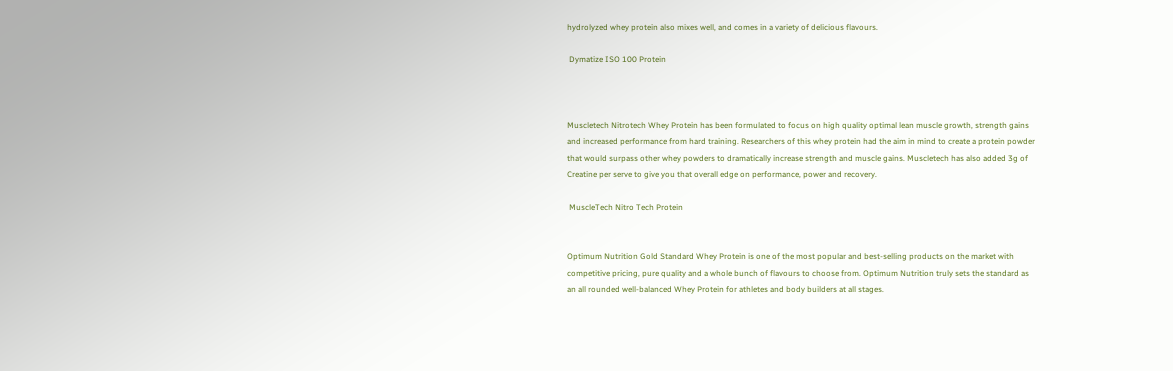hydrolyzed whey protein also mixes well, and comes in a variety of delicious flavours.

 Dymatize ISO 100 Protein



Muscletech Nitrotech Whey Protein has been formulated to focus on high quality optimal lean muscle growth, strength gains and increased performance from hard training. Researchers of this whey protein had the aim in mind to create a protein powder that would surpass other whey powders to dramatically increase strength and muscle gains. Muscletech has also added 3g of Creatine per serve to give you that overall edge on performance, power and recovery.

 MuscleTech Nitro Tech Protein


Optimum Nutrition Gold Standard Whey Protein is one of the most popular and best-selling products on the market with competitive pricing, pure quality and a whole bunch of flavours to choose from. Optimum Nutrition truly sets the standard as an all rounded well-balanced Whey Protein for athletes and body builders at all stages.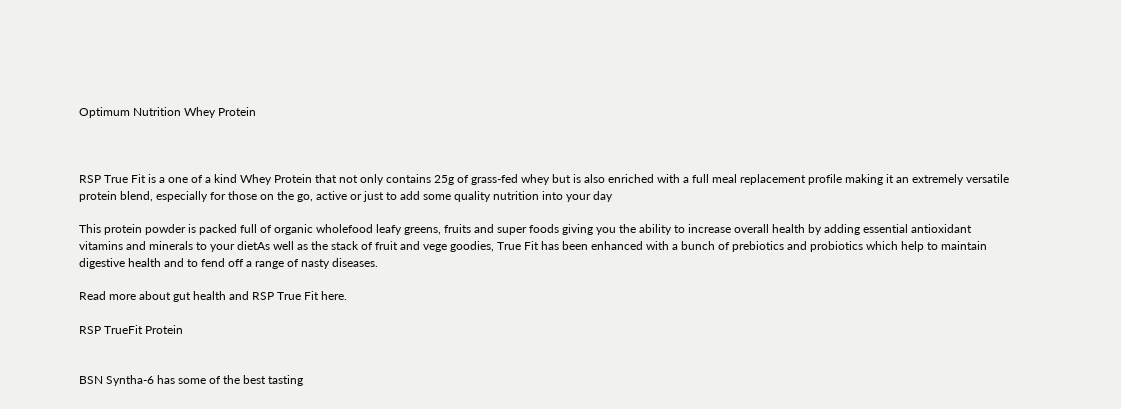Optimum Nutrition Whey Protein



RSP True Fit is a one of a kind Whey Protein that not only contains 25g of grass-fed whey but is also enriched with a full meal replacement profile making it an extremely versatile protein blend, especially for those on the go, active or just to add some quality nutrition into your day

This protein powder is packed full of organic wholefood leafy greens, fruits and super foods giving you the ability to increase overall health by adding essential antioxidant vitamins and minerals to your dietAs well as the stack of fruit and vege goodies, True Fit has been enhanced with a bunch of prebiotics and probiotics which help to maintain digestive health and to fend off a range of nasty diseases.

Read more about gut health and RSP True Fit here.

RSP TrueFit Protein


BSN Syntha-6 has some of the best tasting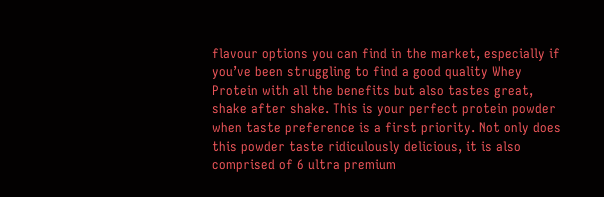flavour options you can find in the market, especially if you’ve been struggling to find a good quality Whey Protein with all the benefits but also tastes great, shake after shake. This is your perfect protein powder when taste preference is a first priority. Not only does this powder taste ridiculously delicious, it is also comprised of 6 ultra premium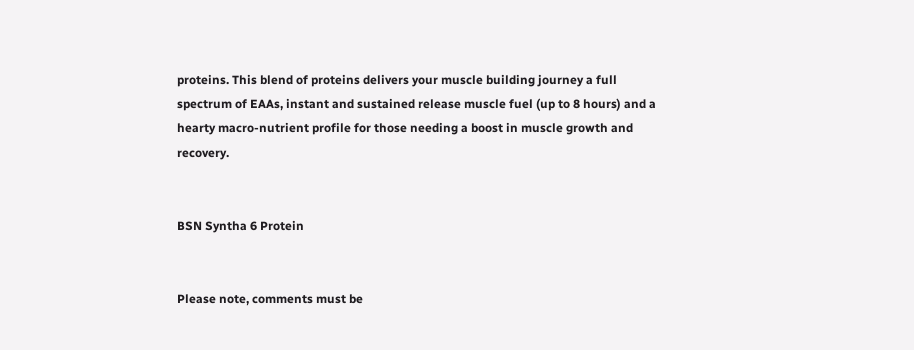proteins. This blend of proteins delivers your muscle building journey a full spectrum of EAAs, instant and sustained release muscle fuel (up to 8 hours) and a hearty macro-nutrient profile for those needing a boost in muscle growth and recovery.


BSN Syntha 6 Protein


Please note, comments must be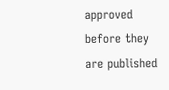approved before they are published